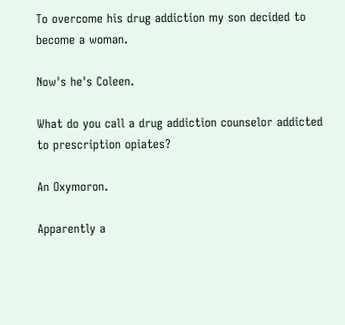To overcome his drug addiction my son decided to become a woman.

Now's he's Coleen.

What do you call a drug addiction counselor addicted to prescription opiates?

An Oxymoron.

Apparently a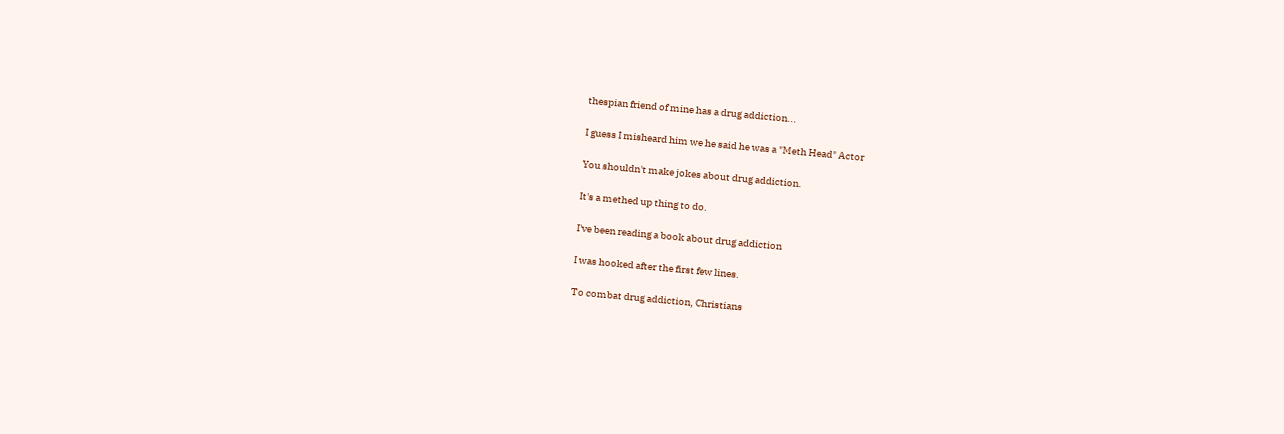thespian friend of mine has a drug addiction...

I guess I misheard him we he said he was a "Meth Head" Actor

You shouldn't make jokes about drug addiction.

It's a methed up thing to do.

I've been reading a book about drug addiction

I was hooked after the first few lines.

To combat drug addiction, Christians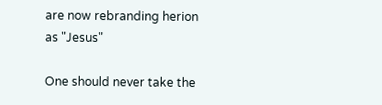are now rebranding herion as "Jesus"

One should never take the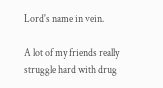Lord's name in vein.

A lot of my friends really struggle hard with drug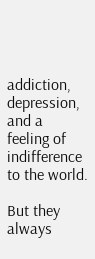addiction, depression, and a feeling of indifference to the world.

But they always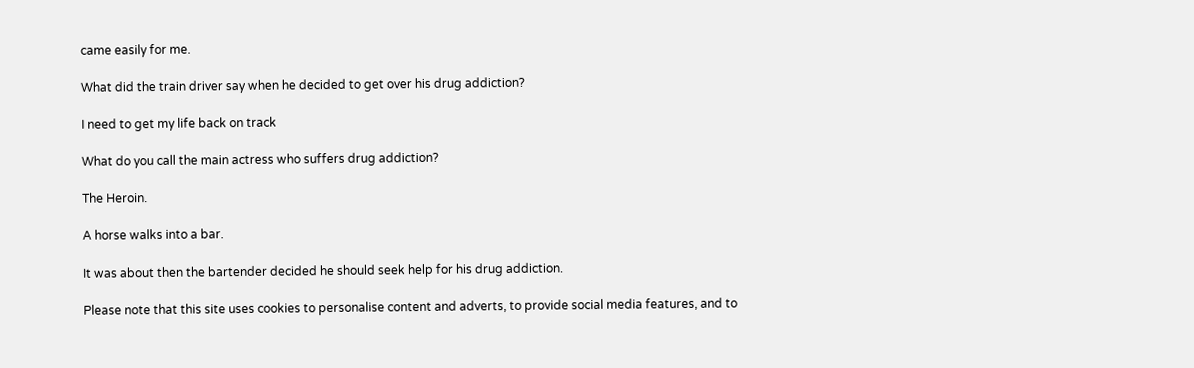came easily for me.

What did the train driver say when he decided to get over his drug addiction?

I need to get my life back on track

What do you call the main actress who suffers drug addiction?

The Heroin.

A horse walks into a bar.

It was about then the bartender decided he should seek help for his drug addiction.

Please note that this site uses cookies to personalise content and adverts, to provide social media features, and to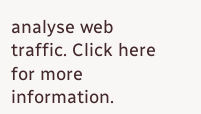analyse web traffic. Click here for more information.